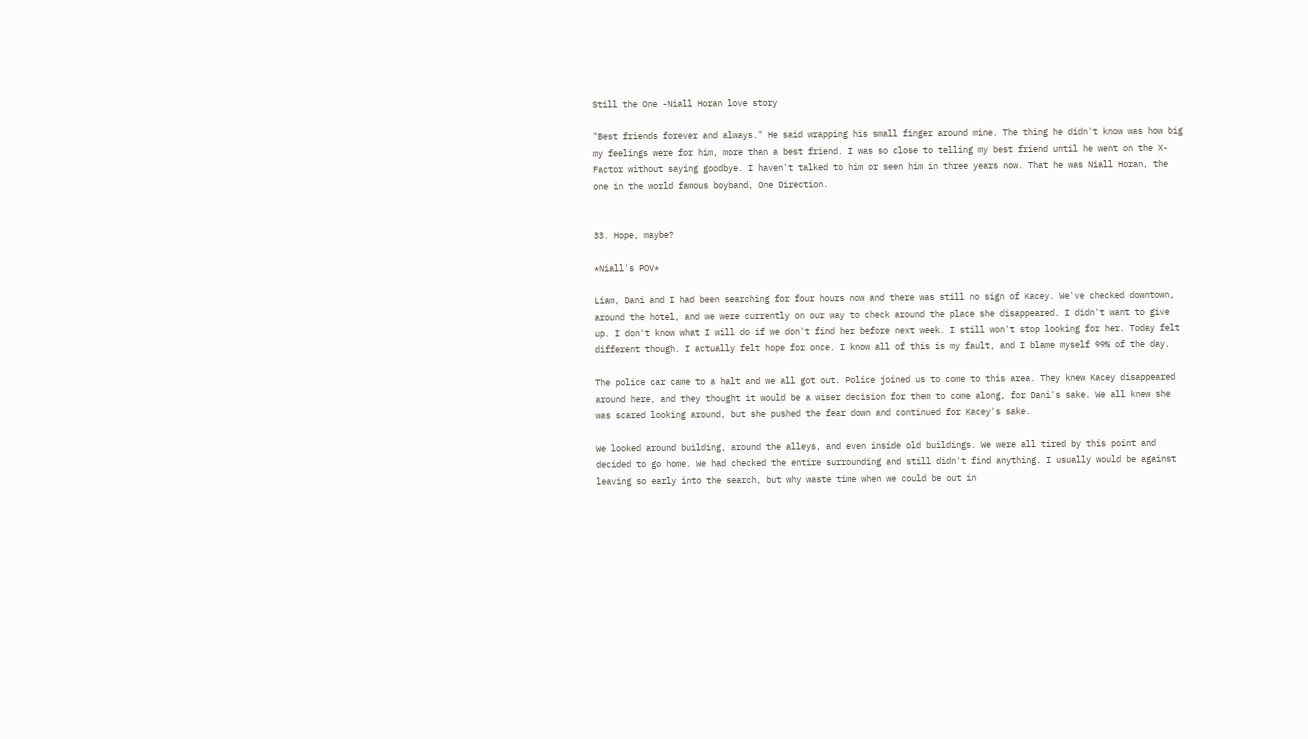Still the One -Niall Horan love story

"Best friends forever and always." He said wrapping his small finger around mine. The thing he didn't know was how big my feelings were for him, more than a best friend. I was so close to telling my best friend until he went on the X-Factor without saying goodbye. I haven't talked to him or seen him in three years now. That he was Niall Horan, the one in the world famous boyband, One Direction.


33. Hope, maybe?

*Niall's POV*

Liam, Dani and I had been searching for four hours now and there was still no sign of Kacey. We've checked downtown, around the hotel, and we were currently on our way to check around the place she disappeared. I didn't want to give up. I don't know what I will do if we don't find her before next week. I still won't stop looking for her. Today felt different though. I actually felt hope for once. I know all of this is my fault, and I blame myself 99% of the day.

The police car came to a halt and we all got out. Police joined us to come to this area. They knew Kacey disappeared around here, and they thought it would be a wiser decision for them to come along, for Dani's sake. We all knew she was scared looking around, but she pushed the fear down and continued for Kacey's sake.

We looked around building, around the alleys, and even inside old buildings. We were all tired by this point and decided to go home. We had checked the entire surrounding and still didn't find anything. I usually would be against leaving so early into the search, but why waste time when we could be out in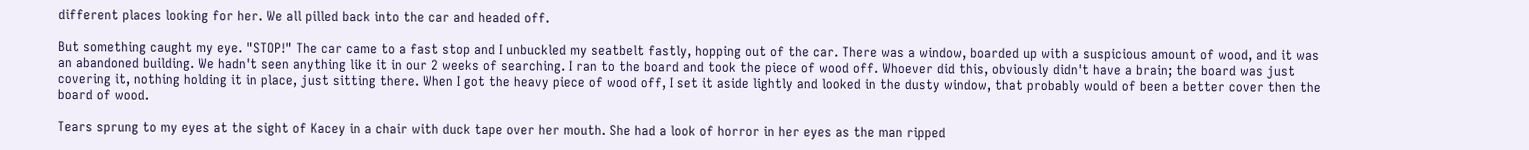different places looking for her. We all pilled back into the car and headed off.

But something caught my eye. "STOP!" The car came to a fast stop and I unbuckled my seatbelt fastly, hopping out of the car. There was a window, boarded up with a suspicious amount of wood, and it was an abandoned building. We hadn't seen anything like it in our 2 weeks of searching. I ran to the board and took the piece of wood off. Whoever did this, obviously didn't have a brain; the board was just covering it, nothing holding it in place, just sitting there. When I got the heavy piece of wood off, I set it aside lightly and looked in the dusty window, that probably would of been a better cover then the board of wood.

Tears sprung to my eyes at the sight of Kacey in a chair with duck tape over her mouth. She had a look of horror in her eyes as the man ripped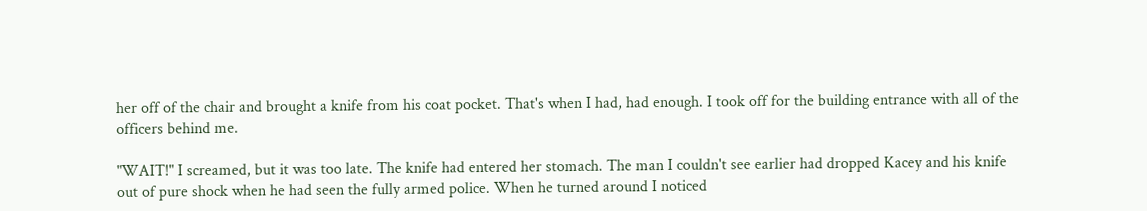her off of the chair and brought a knife from his coat pocket. That's when I had, had enough. I took off for the building entrance with all of the officers behind me.

"WAIT!" I screamed, but it was too late. The knife had entered her stomach. The man I couldn't see earlier had dropped Kacey and his knife out of pure shock when he had seen the fully armed police. When he turned around I noticed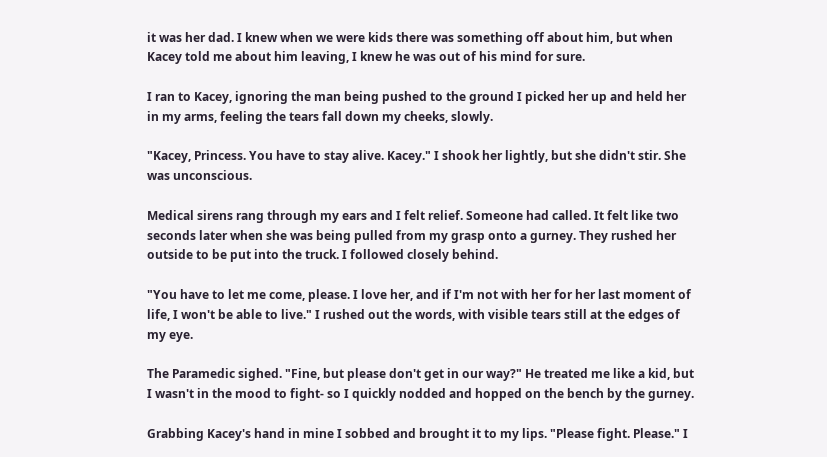it was her dad. I knew when we were kids there was something off about him, but when Kacey told me about him leaving, I knew he was out of his mind for sure.

I ran to Kacey, ignoring the man being pushed to the ground I picked her up and held her in my arms, feeling the tears fall down my cheeks, slowly.

"Kacey, Princess. You have to stay alive. Kacey." I shook her lightly, but she didn't stir. She was unconscious.

Medical sirens rang through my ears and I felt relief. Someone had called. It felt like two seconds later when she was being pulled from my grasp onto a gurney. They rushed her outside to be put into the truck. I followed closely behind.

"You have to let me come, please. I love her, and if I'm not with her for her last moment of life, I won't be able to live." I rushed out the words, with visible tears still at the edges of my eye.

The Paramedic sighed. "Fine, but please don't get in our way?" He treated me like a kid, but I wasn't in the mood to fight- so I quickly nodded and hopped on the bench by the gurney.

Grabbing Kacey's hand in mine I sobbed and brought it to my lips. "Please fight. Please." I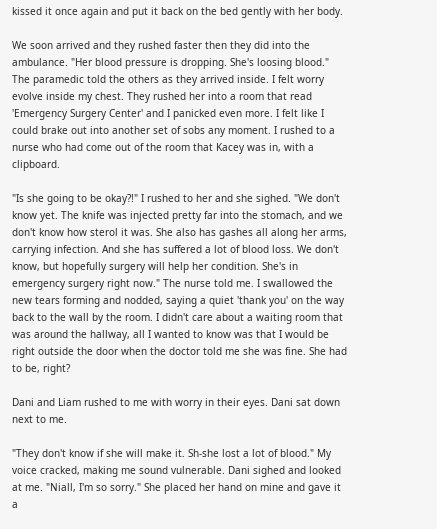kissed it once again and put it back on the bed gently with her body.

We soon arrived and they rushed faster then they did into the ambulance. "Her blood pressure is dropping. She's loosing blood." The paramedic told the others as they arrived inside. I felt worry evolve inside my chest. They rushed her into a room that read 'Emergency Surgery Center' and I panicked even more. I felt like I could brake out into another set of sobs any moment. I rushed to a nurse who had come out of the room that Kacey was in, with a clipboard.

"Is she going to be okay?!" I rushed to her and she sighed. "We don't know yet. The knife was injected pretty far into the stomach, and we don't know how sterol it was. She also has gashes all along her arms, carrying infection. And she has suffered a lot of blood loss. We don't know, but hopefully surgery will help her condition. She's in emergency surgery right now." The nurse told me. I swallowed the new tears forming and nodded, saying a quiet 'thank you' on the way back to the wall by the room. I didn't care about a waiting room that was around the hallway, all I wanted to know was that I would be right outside the door when the doctor told me she was fine. She had to be, right?

Dani and Liam rushed to me with worry in their eyes. Dani sat down next to me.

"They don't know if she will make it. Sh-she lost a lot of blood." My voice cracked, making me sound vulnerable. Dani sighed and looked at me. "Niall, I'm so sorry." She placed her hand on mine and gave it a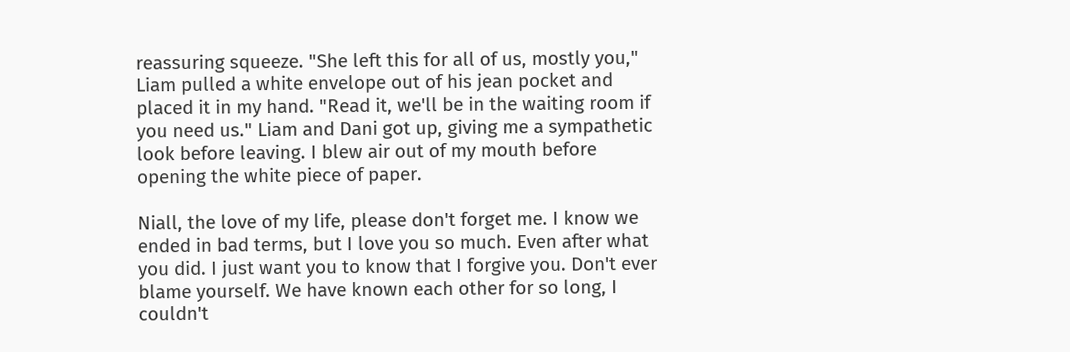reassuring squeeze. "She left this for all of us, mostly you," Liam pulled a white envelope out of his jean pocket and placed it in my hand. "Read it, we'll be in the waiting room if you need us." Liam and Dani got up, giving me a sympathetic look before leaving. I blew air out of my mouth before opening the white piece of paper.

Niall, the love of my life, please don't forget me. I know we ended in bad terms, but I love you so much. Even after what you did. I just want you to know that I forgive you. Don't ever blame yourself. We have known each other for so long, I couldn't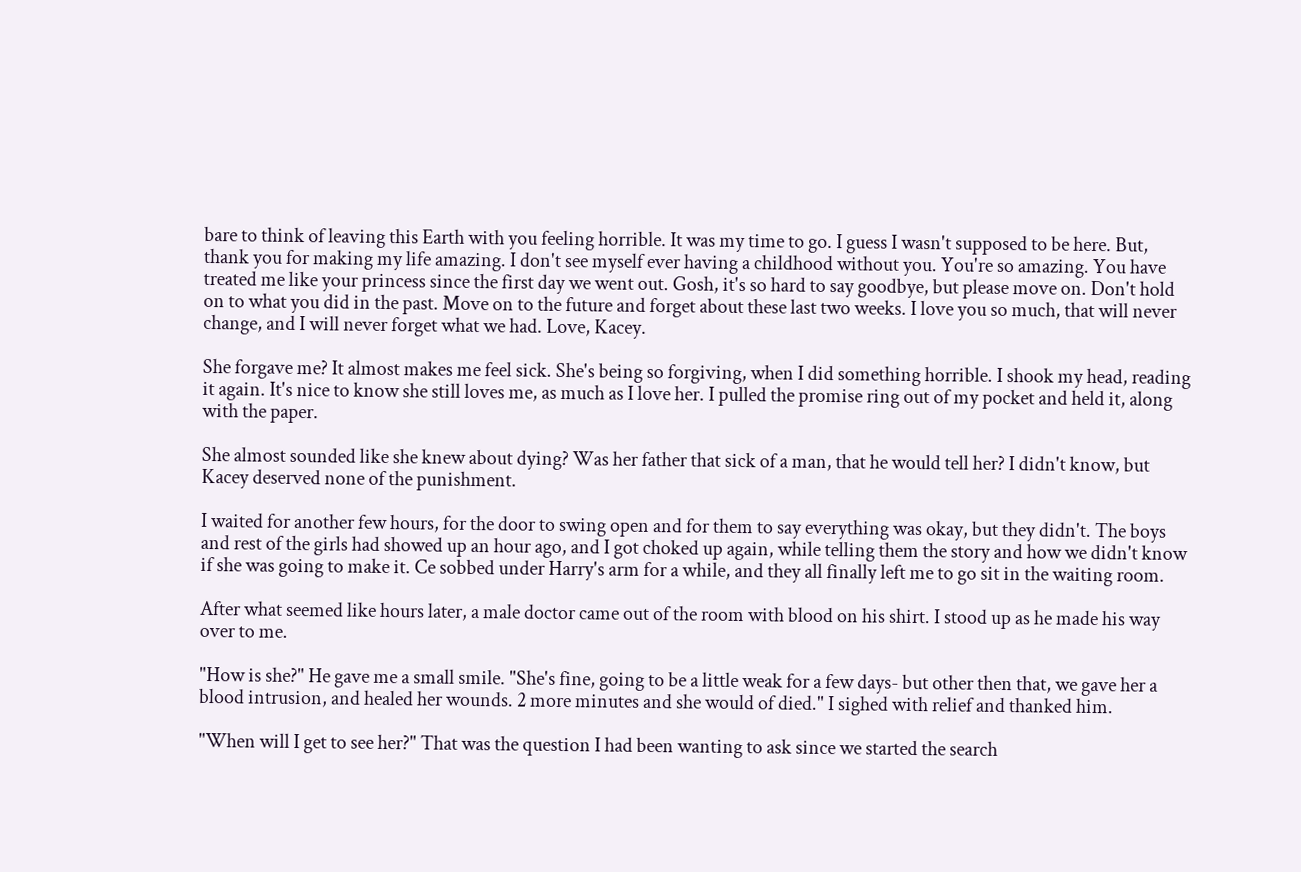bare to think of leaving this Earth with you feeling horrible. It was my time to go. I guess I wasn't supposed to be here. But, thank you for making my life amazing. I don't see myself ever having a childhood without you. You're so amazing. You have treated me like your princess since the first day we went out. Gosh, it's so hard to say goodbye, but please move on. Don't hold on to what you did in the past. Move on to the future and forget about these last two weeks. I love you so much, that will never change, and I will never forget what we had. Love, Kacey.

She forgave me? It almost makes me feel sick. She's being so forgiving, when I did something horrible. I shook my head, reading it again. It's nice to know she still loves me, as much as I love her. I pulled the promise ring out of my pocket and held it, along with the paper.

She almost sounded like she knew about dying? Was her father that sick of a man, that he would tell her? I didn't know, but Kacey deserved none of the punishment.

I waited for another few hours, for the door to swing open and for them to say everything was okay, but they didn't. The boys and rest of the girls had showed up an hour ago, and I got choked up again, while telling them the story and how we didn't know if she was going to make it. Ce sobbed under Harry's arm for a while, and they all finally left me to go sit in the waiting room.

After what seemed like hours later, a male doctor came out of the room with blood on his shirt. I stood up as he made his way over to me.

"How is she?" He gave me a small smile. "She's fine, going to be a little weak for a few days- but other then that, we gave her a blood intrusion, and healed her wounds. 2 more minutes and she would of died." I sighed with relief and thanked him.

"When will I get to see her?" That was the question I had been wanting to ask since we started the search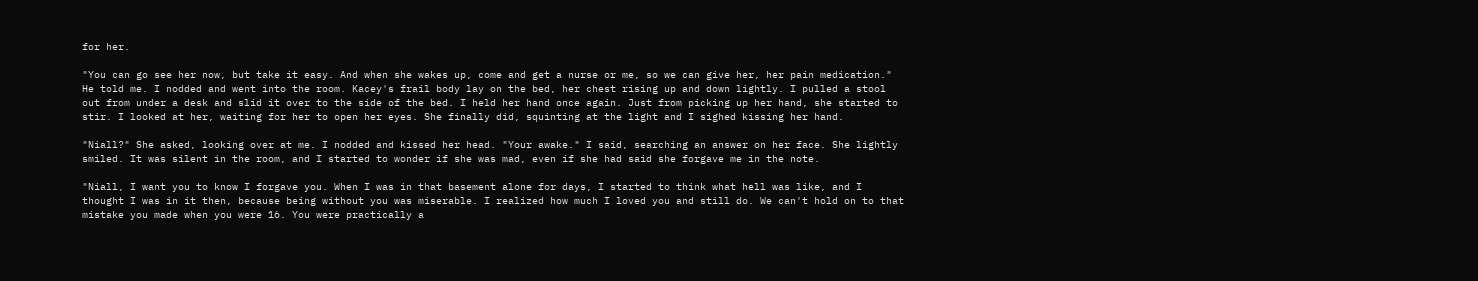for her.

"You can go see her now, but take it easy. And when she wakes up, come and get a nurse or me, so we can give her, her pain medication." He told me. I nodded and went into the room. Kacey's frail body lay on the bed, her chest rising up and down lightly. I pulled a stool out from under a desk and slid it over to the side of the bed. I held her hand once again. Just from picking up her hand, she started to stir. I looked at her, waiting for her to open her eyes. She finally did, squinting at the light and I sighed kissing her hand.

"Niall?" She asked, looking over at me. I nodded and kissed her head. "Your awake." I said, searching an answer on her face. She lightly smiled. It was silent in the room, and I started to wonder if she was mad, even if she had said she forgave me in the note.

"Niall, I want you to know I forgave you. When I was in that basement alone for days, I started to think what hell was like, and I thought I was in it then, because being without you was miserable. I realized how much I loved you and still do. We can't hold on to that mistake you made when you were 16. You were practically a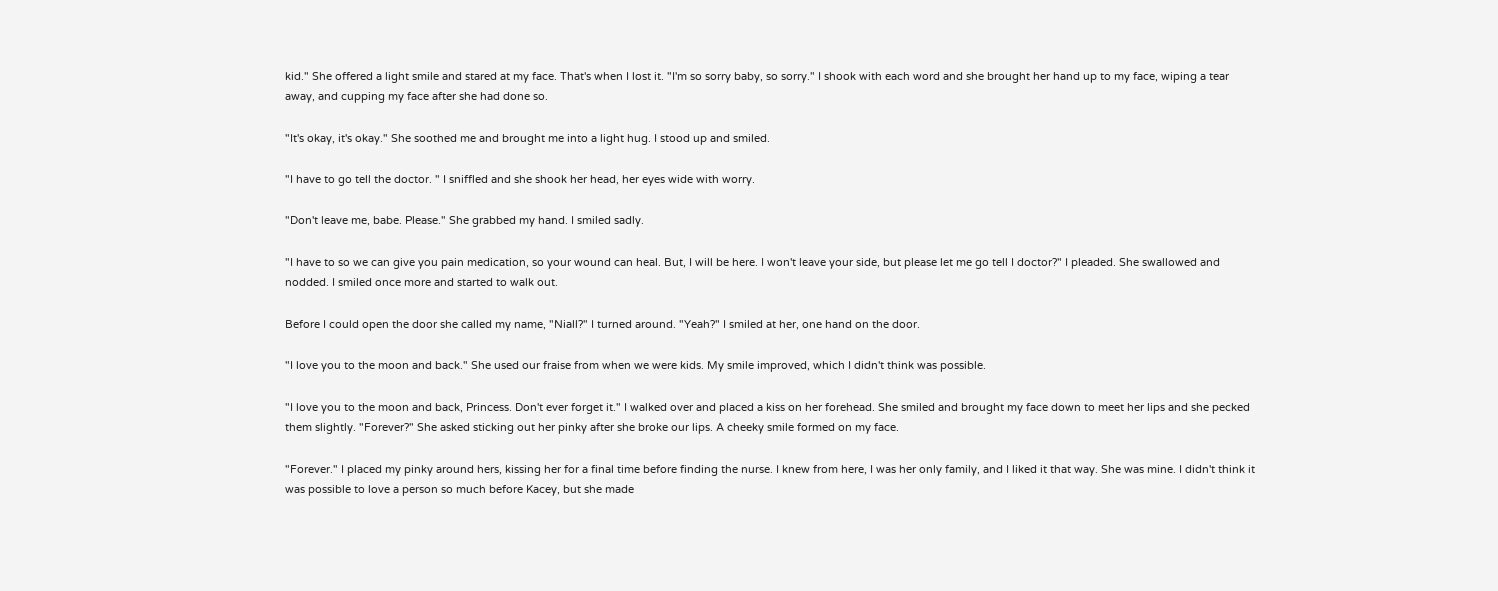kid." She offered a light smile and stared at my face. That's when I lost it. "I'm so sorry baby, so sorry." I shook with each word and she brought her hand up to my face, wiping a tear away, and cupping my face after she had done so.

"It's okay, it's okay." She soothed me and brought me into a light hug. I stood up and smiled.

"I have to go tell the doctor. " I sniffled and she shook her head, her eyes wide with worry.

"Don't leave me, babe. Please." She grabbed my hand. I smiled sadly.

"I have to so we can give you pain medication, so your wound can heal. But, I will be here. I won't leave your side, but please let me go tell I doctor?" I pleaded. She swallowed and nodded. I smiled once more and started to walk out.

Before I could open the door she called my name, "Niall?" I turned around. "Yeah?" I smiled at her, one hand on the door.

"I love you to the moon and back." She used our fraise from when we were kids. My smile improved, which I didn't think was possible.

"I love you to the moon and back, Princess. Don't ever forget it." I walked over and placed a kiss on her forehead. She smiled and brought my face down to meet her lips and she pecked them slightly. "Forever?" She asked sticking out her pinky after she broke our lips. A cheeky smile formed on my face.

"Forever." I placed my pinky around hers, kissing her for a final time before finding the nurse. I knew from here, I was her only family, and I liked it that way. She was mine. I didn't think it was possible to love a person so much before Kacey, but she made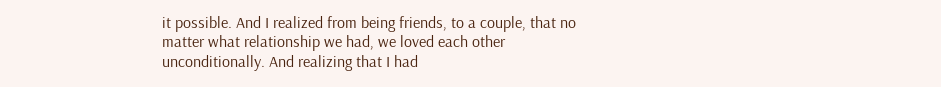it possible. And I realized from being friends, to a couple, that no matter what relationship we had, we loved each other unconditionally. And realizing that I had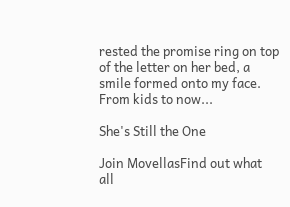rested the promise ring on top of the letter on her bed, a smile formed onto my face. From kids to now...

She's Still the One

Join MovellasFind out what all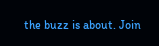the buzz is about. Join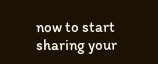now to start sharing your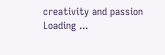creativity and passion
Loading ...